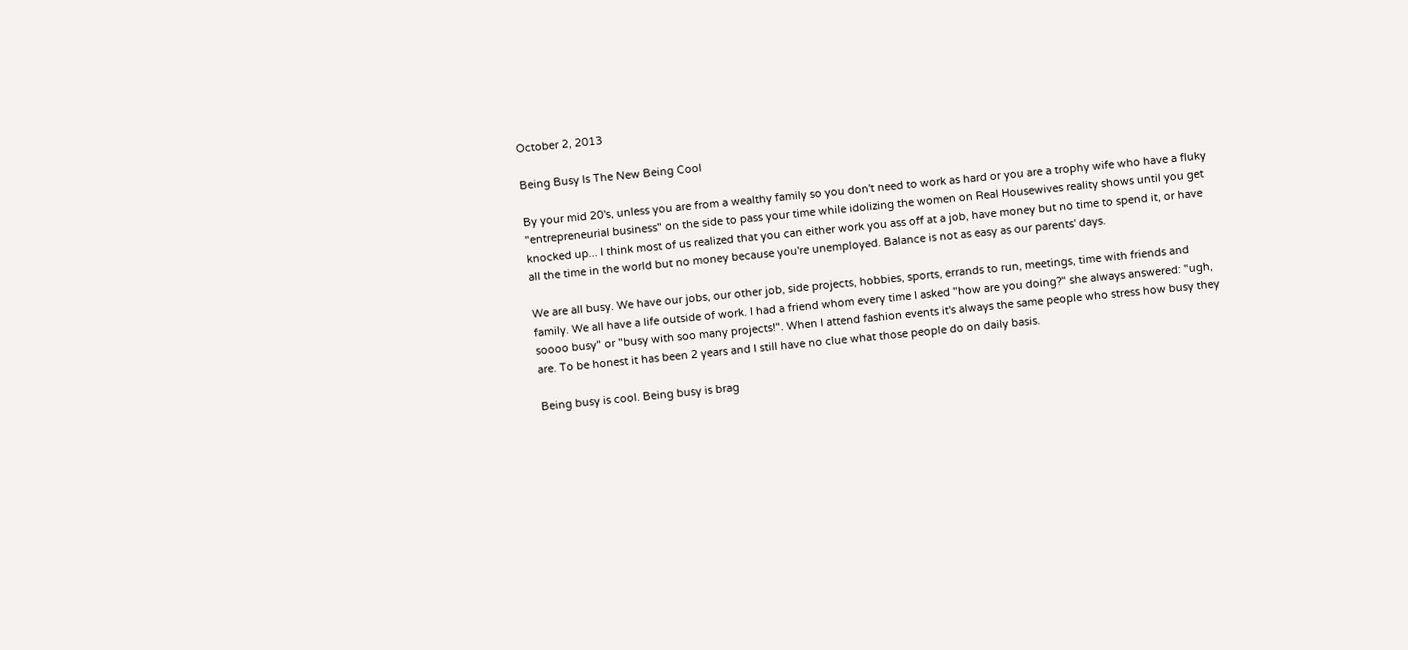October 2, 2013

Being Busy Is The New Being Cool

By your mid 20's, unless you are from a wealthy family so you don't need to work as hard or you are a trophy wife who have a fluky "entrepreneurial business" on the side to pass your time while idolizing the women on Real Housewives reality shows until you get knocked up... I think most of us realized that you can either work you ass off at a job, have money but no time to spend it, or have all the time in the world but no money because you're unemployed. Balance is not as easy as our parents' days.

We are all busy. We have our jobs, our other job, side projects, hobbies, sports, errands to run, meetings, time with friends and family. We all have a life outside of work. I had a friend whom every time I asked "how are you doing?" she always answered: "ugh, soooo busy" or "busy with soo many projects!". When I attend fashion events it's always the same people who stress how busy they are. To be honest it has been 2 years and I still have no clue what those people do on daily basis.

Being busy is cool. Being busy is brag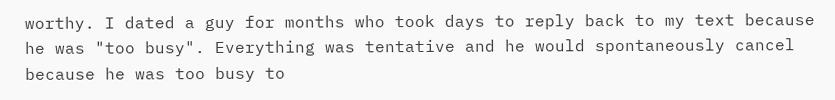worthy. I dated a guy for months who took days to reply back to my text because he was "too busy". Everything was tentative and he would spontaneously cancel because he was too busy to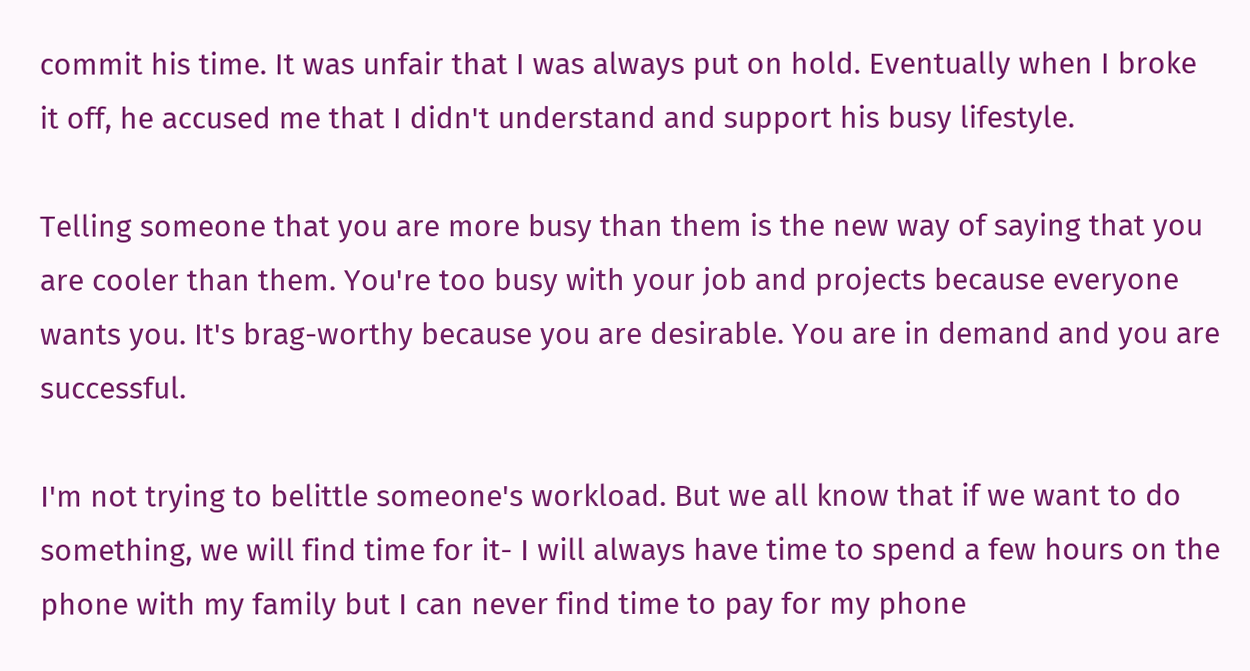commit his time. It was unfair that I was always put on hold. Eventually when I broke it off, he accused me that I didn't understand and support his busy lifestyle.

Telling someone that you are more busy than them is the new way of saying that you are cooler than them. You're too busy with your job and projects because everyone wants you. It's brag-worthy because you are desirable. You are in demand and you are successful.

I'm not trying to belittle someone's workload. But we all know that if we want to do something, we will find time for it- I will always have time to spend a few hours on the phone with my family but I can never find time to pay for my phone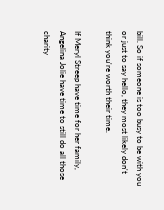bill. So if someone is too busy to be with you or just to say hello, they most likely don't think you're worth their time.

If Meryl Streep have time for her family, Angelina Jolie have time to still do all those charity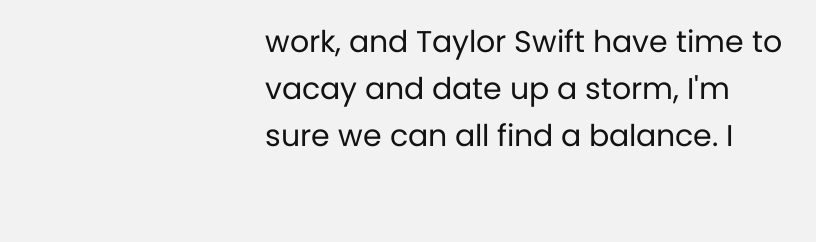work, and Taylor Swift have time to vacay and date up a storm, I'm sure we can all find a balance. I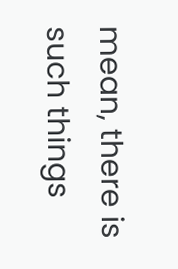mean, there is such things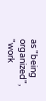as "being organized", "work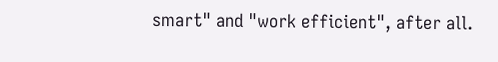smart" and "work efficient", after all.